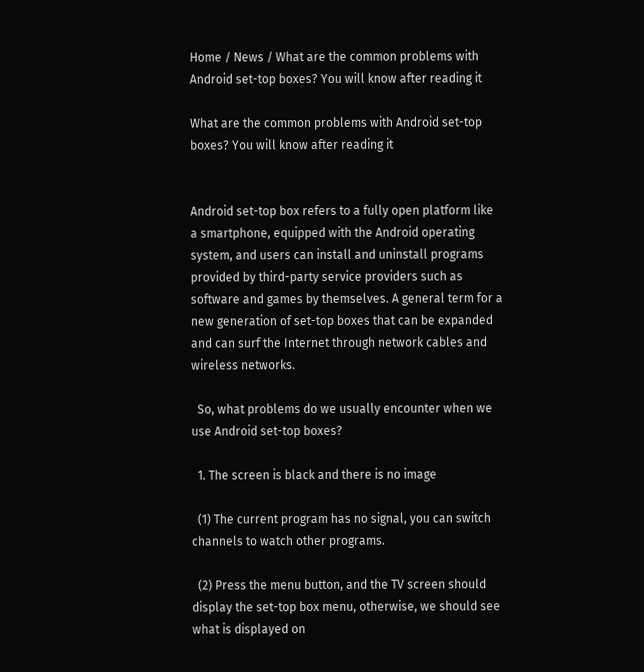Home / News / What are the common problems with Android set-top boxes? You will know after reading it

What are the common problems with Android set-top boxes? You will know after reading it


Android set-top box refers to a fully open platform like a smartphone, equipped with the Android operating system, and users can install and uninstall programs provided by third-party service providers such as software and games by themselves. A general term for a new generation of set-top boxes that can be expanded and can surf the Internet through network cables and wireless networks.

  So, what problems do we usually encounter when we use Android set-top boxes?

  1. The screen is black and there is no image

  (1) The current program has no signal, you can switch channels to watch other programs.

  (2) Press the menu button, and the TV screen should display the set-top box menu, otherwise, we should see what is displayed on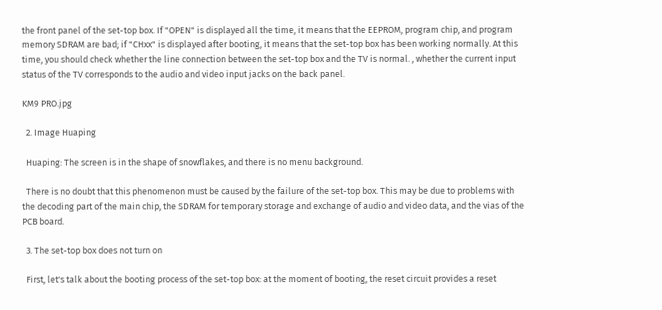the front panel of the set-top box. If "OPEN" is displayed all the time, it means that the EEPROM, program chip, and program memory SDRAM are bad; if "CHxx" is displayed after booting, it means that the set-top box has been working normally. At this time, you should check whether the line connection between the set-top box and the TV is normal. , whether the current input status of the TV corresponds to the audio and video input jacks on the back panel.

KM9 PRO.jpg

  2. Image Huaping

  Huaping: The screen is in the shape of snowflakes, and there is no menu background.

  There is no doubt that this phenomenon must be caused by the failure of the set-top box. This may be due to problems with the decoding part of the main chip, the SDRAM for temporary storage and exchange of audio and video data, and the vias of the PCB board.

  3. The set-top box does not turn on

  First, let's talk about the booting process of the set-top box: at the moment of booting, the reset circuit provides a reset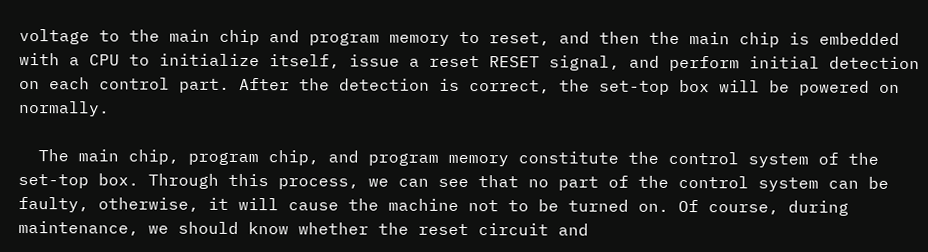voltage to the main chip and program memory to reset, and then the main chip is embedded with a CPU to initialize itself, issue a reset RESET signal, and perform initial detection on each control part. After the detection is correct, the set-top box will be powered on normally.

  The main chip, program chip, and program memory constitute the control system of the set-top box. Through this process, we can see that no part of the control system can be faulty, otherwise, it will cause the machine not to be turned on. Of course, during maintenance, we should know whether the reset circuit and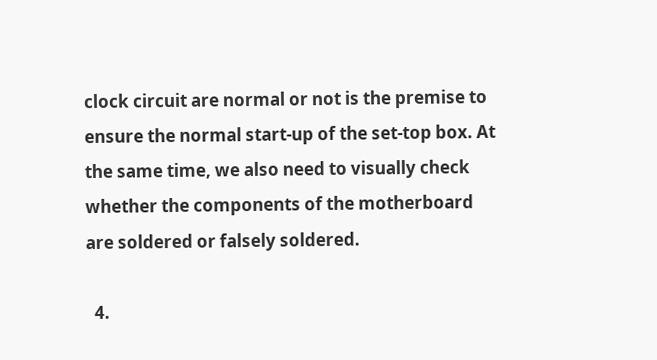clock circuit are normal or not is the premise to ensure the normal start-up of the set-top box. At the same time, we also need to visually check whether the components of the motherboard are soldered or falsely soldered.

  4.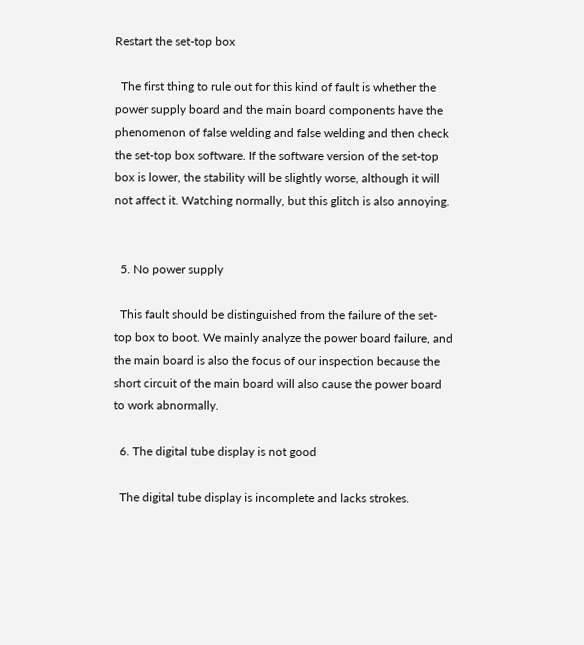Restart the set-top box

  The first thing to rule out for this kind of fault is whether the power supply board and the main board components have the phenomenon of false welding and false welding and then check the set-top box software. If the software version of the set-top box is lower, the stability will be slightly worse, although it will not affect it. Watching normally, but this glitch is also annoying.


  5. No power supply

  This fault should be distinguished from the failure of the set-top box to boot. We mainly analyze the power board failure, and the main board is also the focus of our inspection because the short circuit of the main board will also cause the power board to work abnormally.

  6. The digital tube display is not good

  The digital tube display is incomplete and lacks strokes.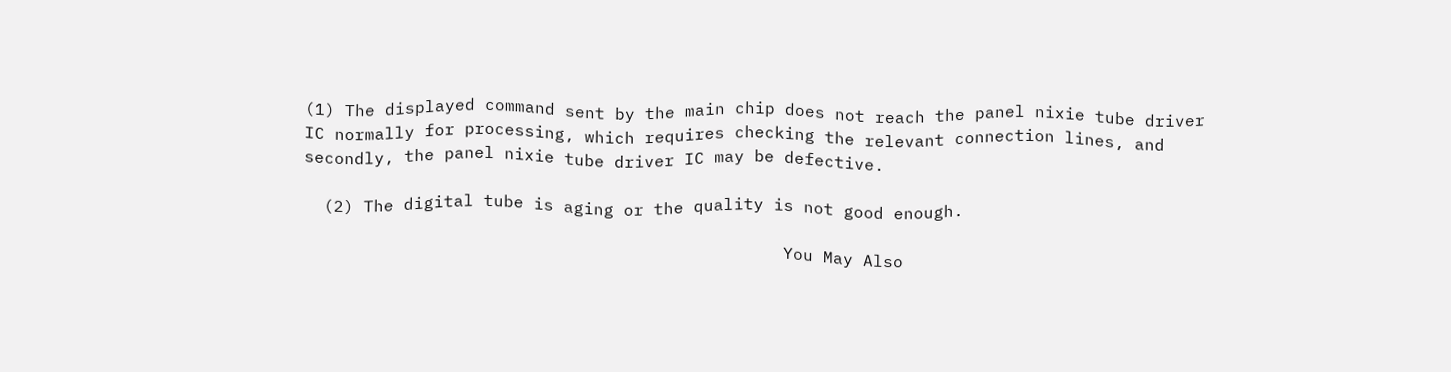(1) The displayed command sent by the main chip does not reach the panel nixie tube driver IC normally for processing, which requires checking the relevant connection lines, and secondly, the panel nixie tube driver IC may be defective.

  (2) The digital tube is aging or the quality is not good enough.

                                                You May Also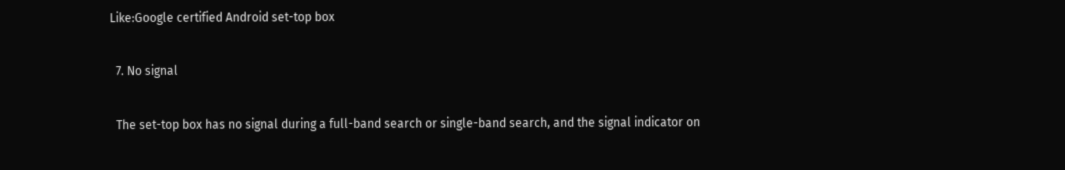Like:Google certified Android set-top box

  7. No signal

  The set-top box has no signal during a full-band search or single-band search, and the signal indicator on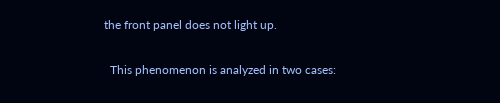the front panel does not light up.

  This phenomenon is analyzed in two cases: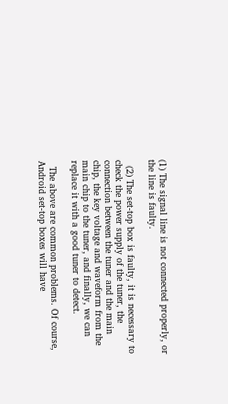(1) The signal line is not connected properly, or the line is faulty.

  (2) The set-top box is faulty, it is necessary to check the power supply of the tuner, the connection between the tuner and the main chip, the key voltage and waveform from the main chip to the tuner, and finally, we can replace it with a good tuner to detect.

  The above are common problems. Of course, Android set-top boxes will have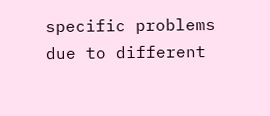specific problems due to different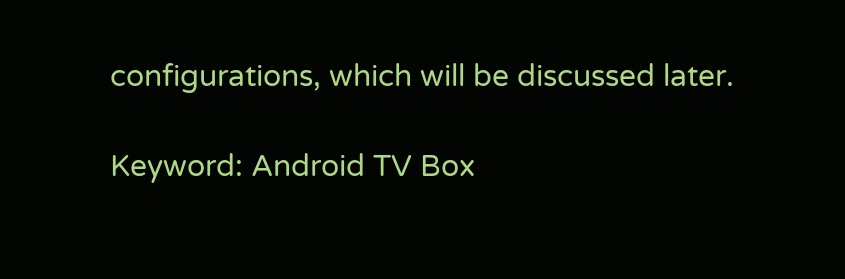configurations, which will be discussed later.

Keyword: Android TV Box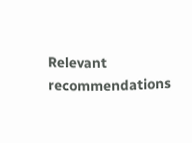Relevant recommendations